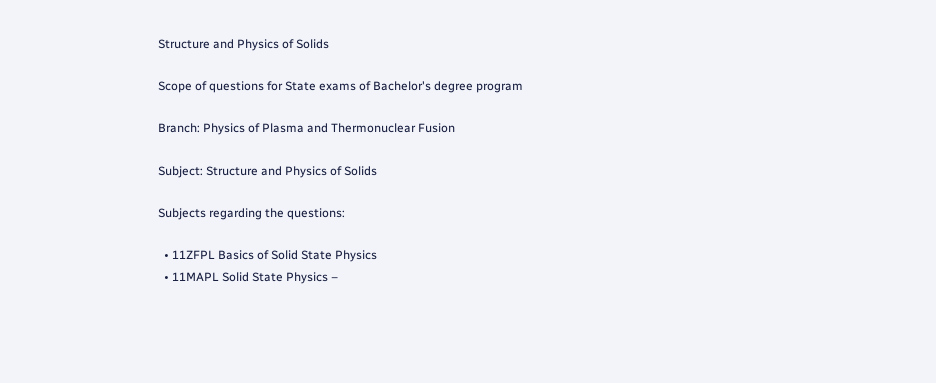Structure and Physics of Solids

Scope of questions for State exams of Bachelor's degree program

Branch: Physics of Plasma and Thermonuclear Fusion

Subject: Structure and Physics of Solids

Subjects regarding the questions:

  • 11ZFPL Basics of Solid State Physics
  • 11MAPL Solid State Physics –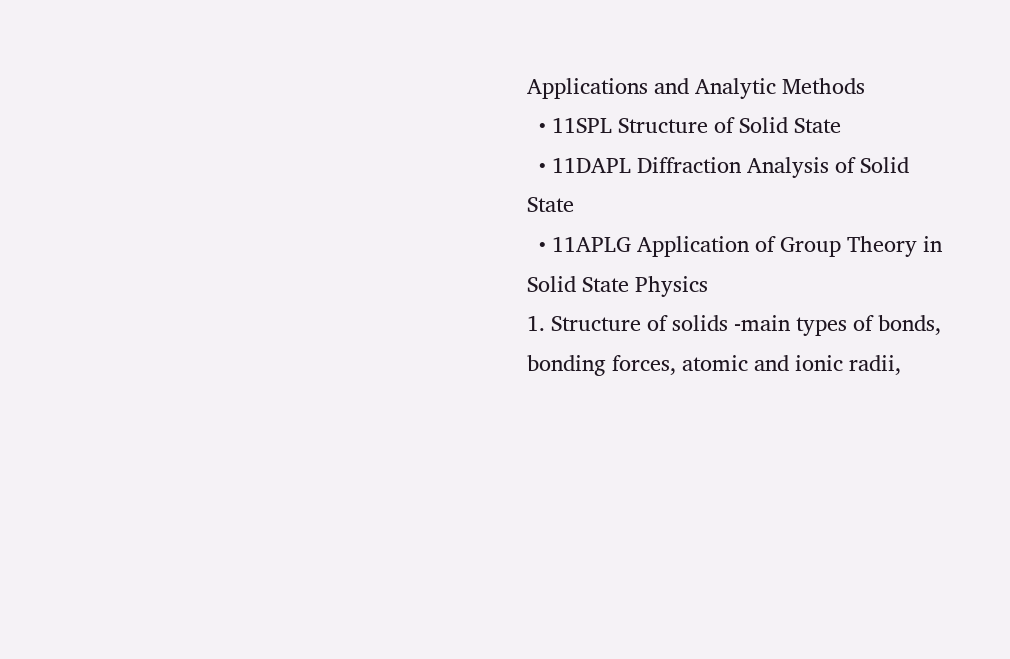Applications and Analytic Methods
  • 11SPL Structure of Solid State
  • 11DAPL Diffraction Analysis of Solid State
  • 11APLG Application of Group Theory in Solid State Physics
1. Structure of solids -main types of bonds, bonding forces, atomic and ionic radii,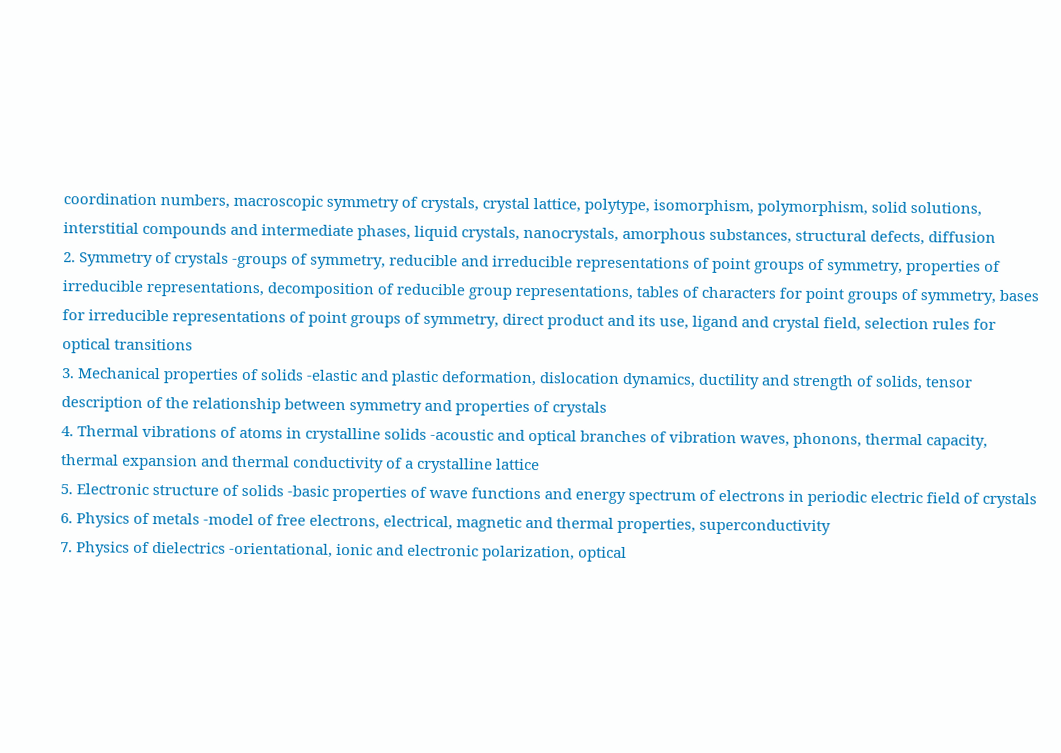coordination numbers, macroscopic symmetry of crystals, crystal lattice, polytype, isomorphism, polymorphism, solid solutions, interstitial compounds and intermediate phases, liquid crystals, nanocrystals, amorphous substances, structural defects, diffusion
2. Symmetry of crystals -groups of symmetry, reducible and irreducible representations of point groups of symmetry, properties of irreducible representations, decomposition of reducible group representations, tables of characters for point groups of symmetry, bases for irreducible representations of point groups of symmetry, direct product and its use, ligand and crystal field, selection rules for optical transitions
3. Mechanical properties of solids -elastic and plastic deformation, dislocation dynamics, ductility and strength of solids, tensor description of the relationship between symmetry and properties of crystals
4. Thermal vibrations of atoms in crystalline solids -acoustic and optical branches of vibration waves, phonons, thermal capacity, thermal expansion and thermal conductivity of a crystalline lattice
5. Electronic structure of solids -basic properties of wave functions and energy spectrum of electrons in periodic electric field of crystals
6. Physics of metals -model of free electrons, electrical, magnetic and thermal properties, superconductivity
7. Physics of dielectrics -orientational, ionic and electronic polarization, optical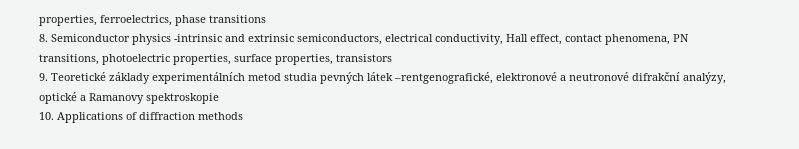properties, ferroelectrics, phase transitions
8. Semiconductor physics -intrinsic and extrinsic semiconductors, electrical conductivity, Hall effect, contact phenomena, PN transitions, photoelectric properties, surface properties, transistors
9. Teoretické základy experimentálních metod studia pevných látek –rentgenografické, elektronové a neutronové difrakční analýzy, optické a Ramanovy spektroskopie
10. Applications of diffraction methods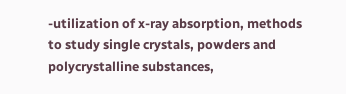-utilization of x-ray absorption, methods to study single crystals, powders and polycrystalline substances,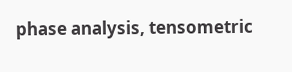phase analysis, tensometric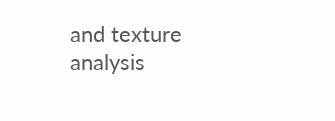and texture analysis